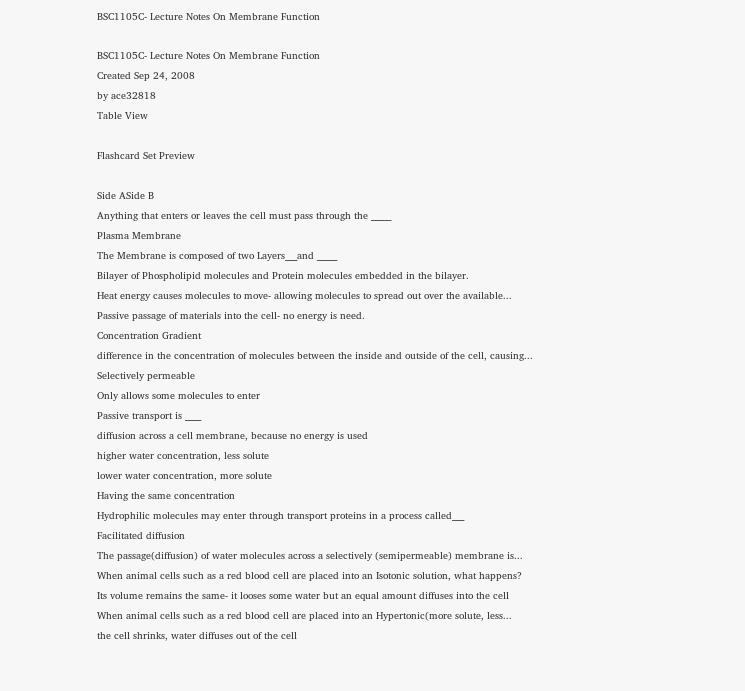BSC1105C- Lecture Notes On Membrane Function

BSC1105C- Lecture Notes On Membrane Function
Created Sep 24, 2008
by ace32818
Table View

Flashcard Set Preview

Side ASide B
Anything that enters or leaves the cell must pass through the _____
Plasma Membrane
The Membrane is composed of two Layers___and _____
Bilayer of Phospholipid molecules and Protein molecules embedded in the bilayer.
Heat energy causes molecules to move- allowing molecules to spread out over the available...
Passive passage of materials into the cell- no energy is need.
Concentration Gradient
difference in the concentration of molecules between the inside and outside of the cell, causing...
Selectively permeable
Only allows some molecules to enter
Passive transport is ____
diffusion across a cell membrane, because no energy is used
higher water concentration, less solute
lower water concentration, more solute
Having the same concentration
Hydrophilic molecules may enter through transport proteins in a process called___
Facilitated diffusion
The passage(diffusion) of water molecules across a selectively (semipermeable) membrane is...
When animal cells such as a red blood cell are placed into an Isotonic solution, what happens?
Its volume remains the same- it looses some water but an equal amount diffuses into the cell
When animal cells such as a red blood cell are placed into an Hypertonic(more solute, less...
the cell shrinks, water diffuses out of the cell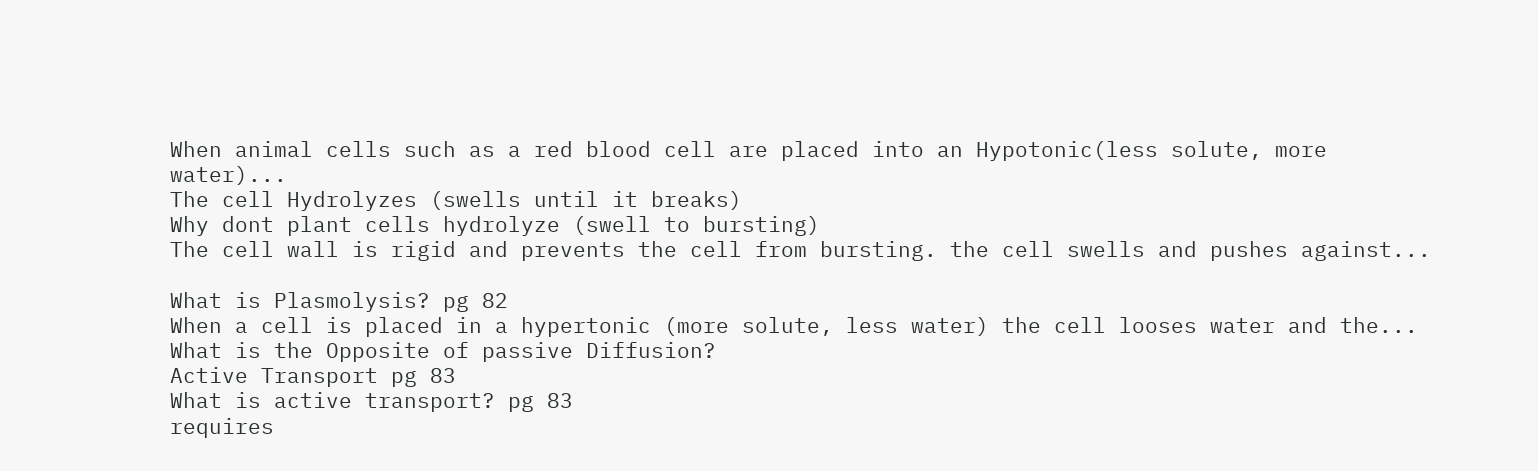When animal cells such as a red blood cell are placed into an Hypotonic(less solute, more water)...
The cell Hydrolyzes (swells until it breaks)
Why dont plant cells hydrolyze (swell to bursting)
The cell wall is rigid and prevents the cell from bursting. the cell swells and pushes against...

What is Plasmolysis? pg 82
When a cell is placed in a hypertonic (more solute, less water) the cell looses water and the...
What is the Opposite of passive Diffusion?
Active Transport pg 83
What is active transport? pg 83
requires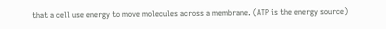that a cell use energy to move molecules across a membrane. (ATP is the energy source)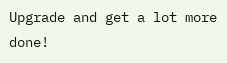Upgrade and get a lot more done!